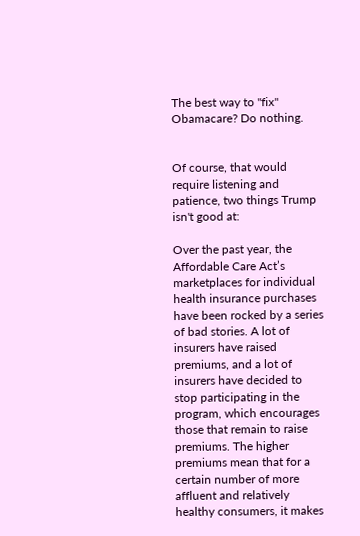The best way to "fix" Obamacare? Do nothing.


Of course, that would require listening and patience, two things Trump isn't good at:

Over the past year, the Affordable Care Act’s marketplaces for individual health insurance purchases have been rocked by a series of bad stories. A lot of insurers have raised premiums, and a lot of insurers have decided to stop participating in the program, which encourages those that remain to raise premiums. The higher premiums mean that for a certain number of more affluent and relatively healthy consumers, it makes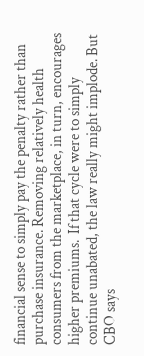financial sense to simply pay the penalty rather than purchase insurance. Removing relatively health consumers from the marketplace, in turn, encourages higher premiums.  If that cycle were to simply continue unabated, the law really might implode. But CBO says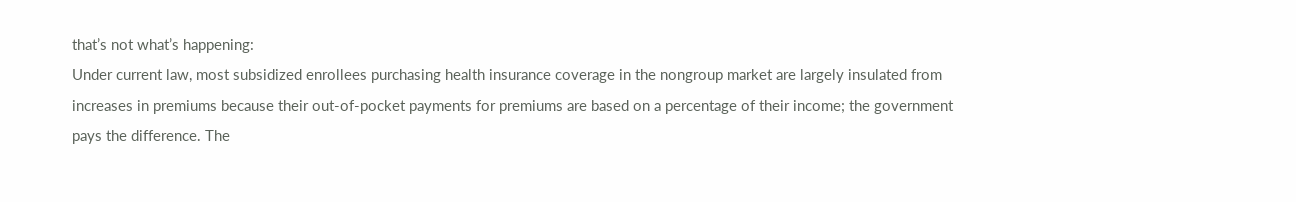that’s not what’s happening:
Under current law, most subsidized enrollees purchasing health insurance coverage in the nongroup market are largely insulated from increases in premiums because their out-of-pocket payments for premiums are based on a percentage of their income; the government pays the difference. The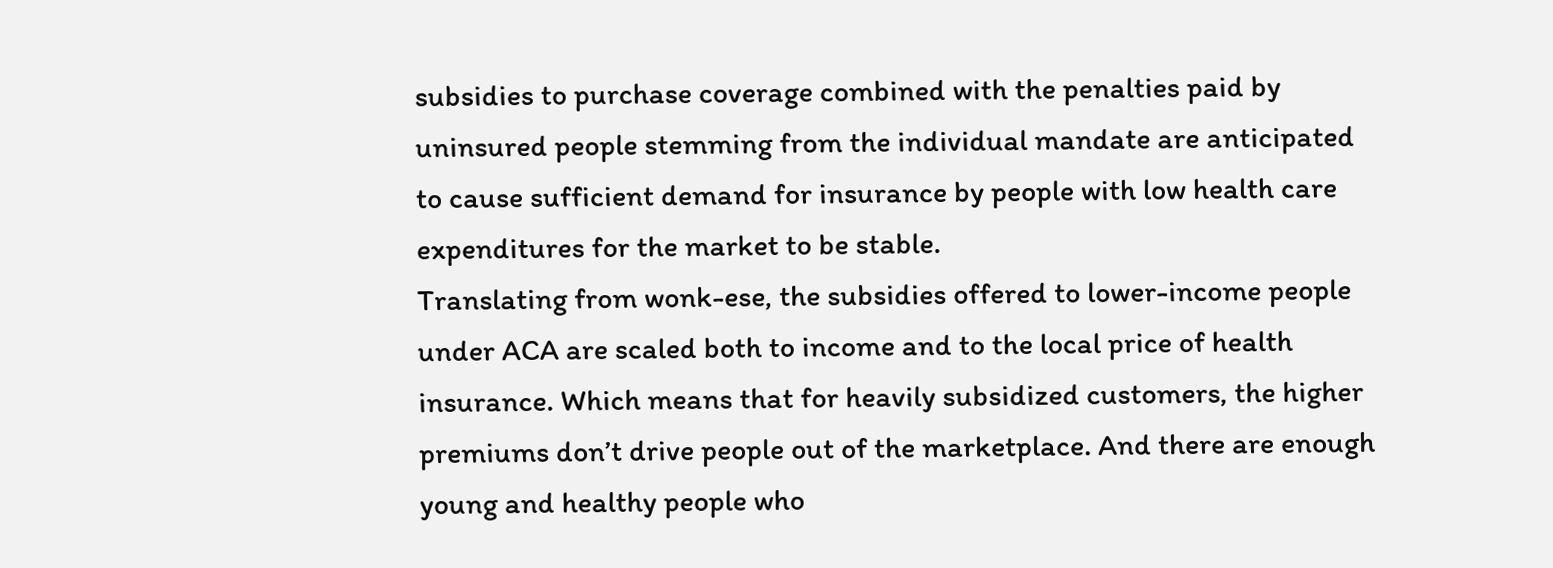subsidies to purchase coverage combined with the penalties paid by uninsured people stemming from the individual mandate are anticipated to cause sufficient demand for insurance by people with low health care expenditures for the market to be stable.
Translating from wonk-ese, the subsidies offered to lower-income people under ACA are scaled both to income and to the local price of health insurance. Which means that for heavily subsidized customers, the higher premiums don’t drive people out of the marketplace. And there are enough young and healthy people who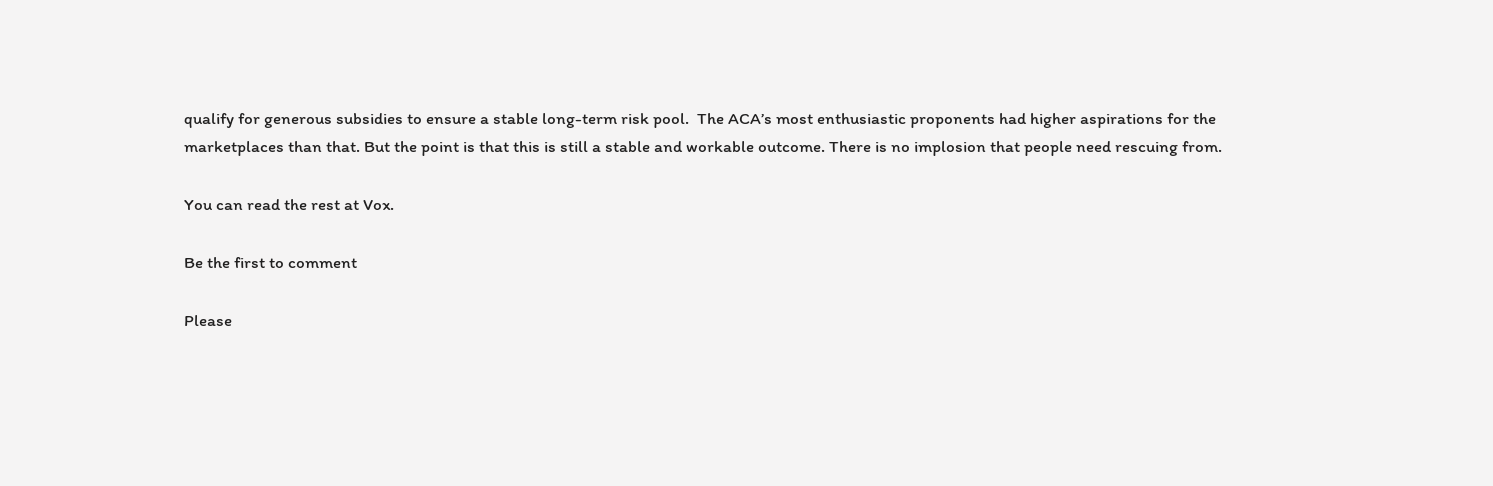qualify for generous subsidies to ensure a stable long-term risk pool.  The ACA’s most enthusiastic proponents had higher aspirations for the marketplaces than that. But the point is that this is still a stable and workable outcome. There is no implosion that people need rescuing from.

You can read the rest at Vox.

Be the first to comment

Please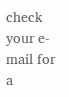check your e-mail for a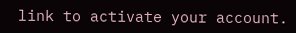link to activate your account.